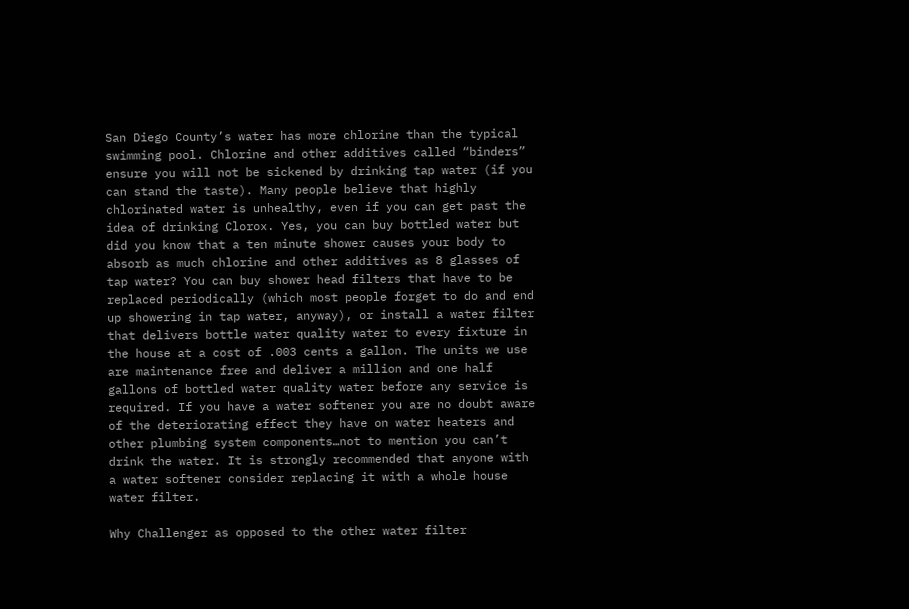San Diego County’s water has more chlorine than the typical swimming pool. Chlorine and other additives called “binders” ensure you will not be sickened by drinking tap water (if you can stand the taste). Many people believe that highly chlorinated water is unhealthy, even if you can get past the idea of drinking Clorox. Yes, you can buy bottled water but did you know that a ten minute shower causes your body to absorb as much chlorine and other additives as 8 glasses of tap water? You can buy shower head filters that have to be replaced periodically (which most people forget to do and end up showering in tap water, anyway), or install a water filter that delivers bottle water quality water to every fixture in the house at a cost of .003 cents a gallon. The units we use are maintenance free and deliver a million and one half gallons of bottled water quality water before any service is required. If you have a water softener you are no doubt aware of the deteriorating effect they have on water heaters and other plumbing system components…not to mention you can’t drink the water. It is strongly recommended that anyone with a water softener consider replacing it with a whole house water filter.

Why Challenger as opposed to the other water filter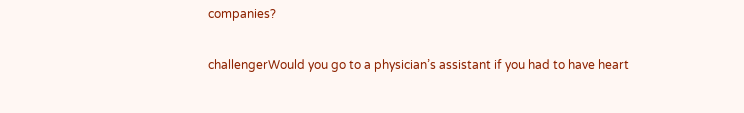companies?

challengerWould you go to a physician’s assistant if you had to have heart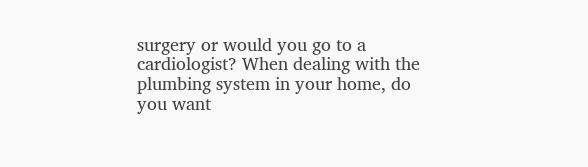surgery or would you go to a cardiologist? When dealing with the plumbing system in your home, do you want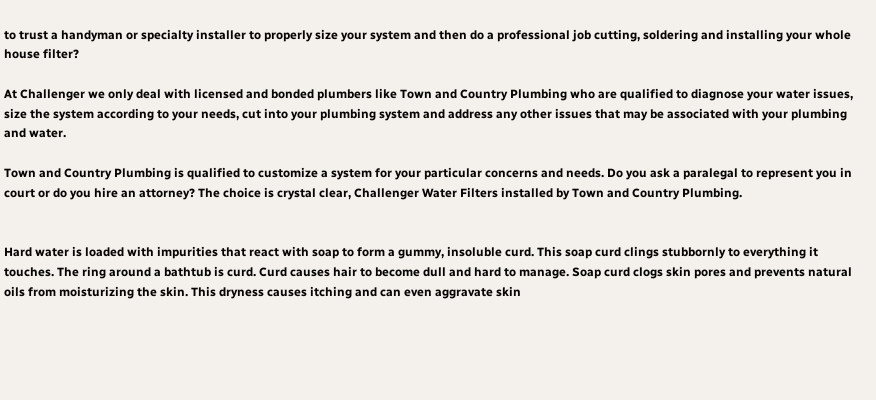to trust a handyman or specialty installer to properly size your system and then do a professional job cutting, soldering and installing your whole house filter?

At Challenger we only deal with licensed and bonded plumbers like Town and Country Plumbing who are qualified to diagnose your water issues, size the system according to your needs, cut into your plumbing system and address any other issues that may be associated with your plumbing and water.

Town and Country Plumbing is qualified to customize a system for your particular concerns and needs. Do you ask a paralegal to represent you in court or do you hire an attorney? The choice is crystal clear, Challenger Water Filters installed by Town and Country Plumbing.


Hard water is loaded with impurities that react with soap to form a gummy, insoluble curd. This soap curd clings stubbornly to everything it touches. The ring around a bathtub is curd. Curd causes hair to become dull and hard to manage. Soap curd clogs skin pores and prevents natural oils from moisturizing the skin. This dryness causes itching and can even aggravate skin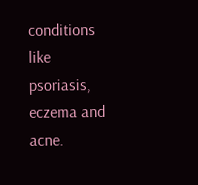conditions like psoriasis, eczema and acne.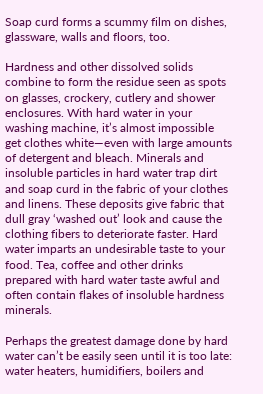Soap curd forms a scummy film on dishes, glassware, walls and floors, too.

Hardness and other dissolved solids combine to form the residue seen as spots on glasses, crockery, cutlery and shower enclosures. With hard water in your washing machine, it’s almost impossible get clothes white—even with large amounts of detergent and bleach. Minerals and insoluble particles in hard water trap dirt and soap curd in the fabric of your clothes and linens. These deposits give fabric that dull gray ‘washed out’ look and cause the clothing fibers to deteriorate faster. Hard water imparts an undesirable taste to your food. Tea, coffee and other drinks prepared with hard water taste awful and often contain flakes of insoluble hardness minerals.

Perhaps the greatest damage done by hard water can’t be easily seen until it is too late: water heaters, humidifiers, boilers and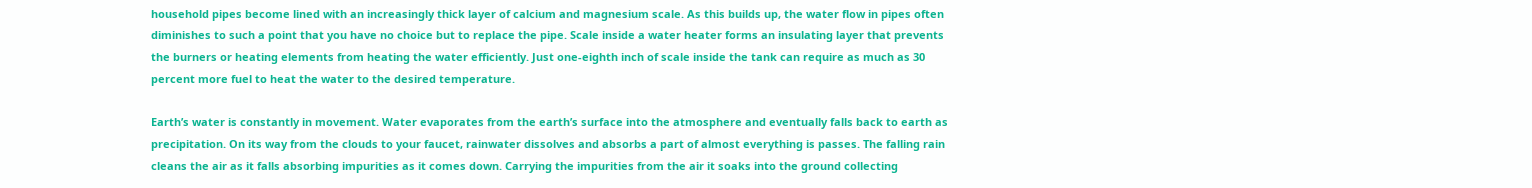household pipes become lined with an increasingly thick layer of calcium and magnesium scale. As this builds up, the water flow in pipes often diminishes to such a point that you have no choice but to replace the pipe. Scale inside a water heater forms an insulating layer that prevents the burners or heating elements from heating the water efficiently. Just one-eighth inch of scale inside the tank can require as much as 30 percent more fuel to heat the water to the desired temperature.

Earth’s water is constantly in movement. Water evaporates from the earth’s surface into the atmosphere and eventually falls back to earth as precipitation. On its way from the clouds to your faucet, rainwater dissolves and absorbs a part of almost everything is passes. The falling rain cleans the air as it falls absorbing impurities as it comes down. Carrying the impurities from the air it soaks into the ground collecting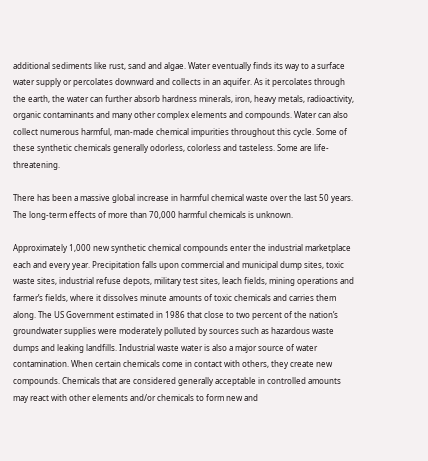additional sediments like rust, sand and algae. Water eventually finds its way to a surface water supply or percolates downward and collects in an aquifer. As it percolates through the earth, the water can further absorb hardness minerals, iron, heavy metals, radioactivity, organic contaminants and many other complex elements and compounds. Water can also collect numerous harmful, man-made chemical impurities throughout this cycle. Some of these synthetic chemicals generally odorless, colorless and tasteless. Some are life-threatening.

There has been a massive global increase in harmful chemical waste over the last 50 years. The long-term effects of more than 70,000 harmful chemicals is unknown.

Approximately 1,000 new synthetic chemical compounds enter the industrial marketplace each and every year. Precipitation falls upon commercial and municipal dump sites, toxic waste sites, industrial refuse depots, military test sites, leach fields, mining operations and farmer’s fields, where it dissolves minute amounts of toxic chemicals and carries them along. The US Government estimated in 1986 that close to two percent of the nation’s groundwater supplies were moderately polluted by sources such as hazardous waste dumps and leaking landfills. Industrial waste water is also a major source of water contamination. When certain chemicals come in contact with others, they create new compounds. Chemicals that are considered generally acceptable in controlled amounts may react with other elements and/or chemicals to form new and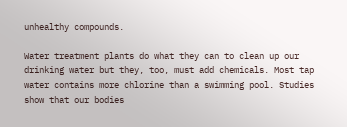unhealthy compounds.

Water treatment plants do what they can to clean up our drinking water but they, too, must add chemicals. Most tap water contains more chlorine than a swimming pool. Studies show that our bodies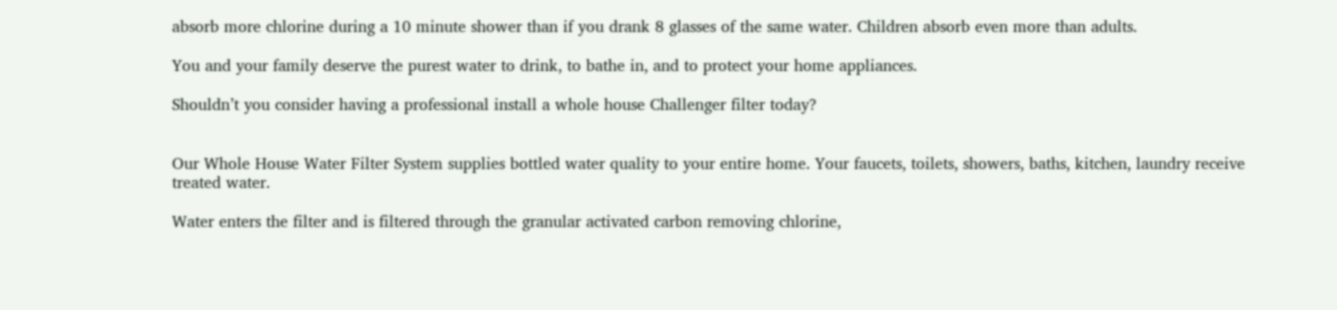absorb more chlorine during a 10 minute shower than if you drank 8 glasses of the same water. Children absorb even more than adults.

You and your family deserve the purest water to drink, to bathe in, and to protect your home appliances.

Shouldn’t you consider having a professional install a whole house Challenger filter today?


Our Whole House Water Filter System supplies bottled water quality to your entire home. Your faucets, toilets, showers, baths, kitchen, laundry receive treated water.

Water enters the filter and is filtered through the granular activated carbon removing chlorine,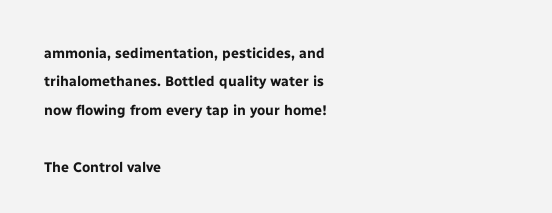ammonia, sedimentation, pesticides, and trihalomethanes. Bottled quality water is now flowing from every tap in your home!

The Control valve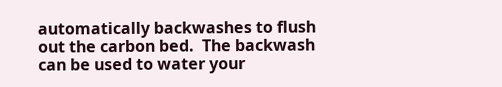automatically backwashes to flush out the carbon bed.  The backwash can be used to water your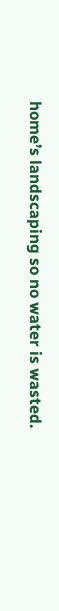home’s landscaping so no water is wasted.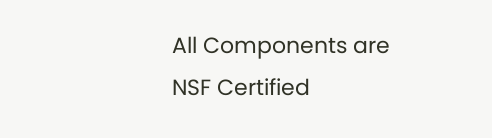All Components are NSF Certified